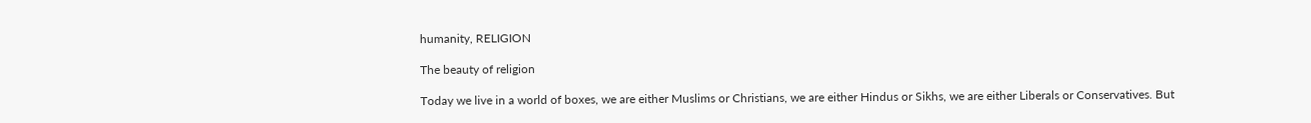humanity, RELIGION

The beauty of religion

Today we live in a world of boxes, we are either Muslims or Christians, we are either Hindus or Sikhs, we are either Liberals or Conservatives. But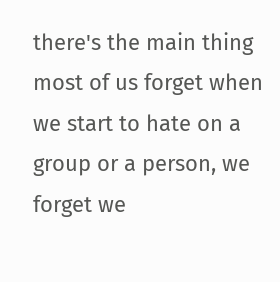there's the main thing most of us forget when we start to hate on a group or a person, we forget we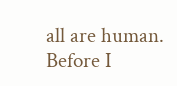all are human. Before I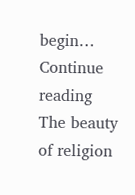begin… Continue reading The beauty of religion